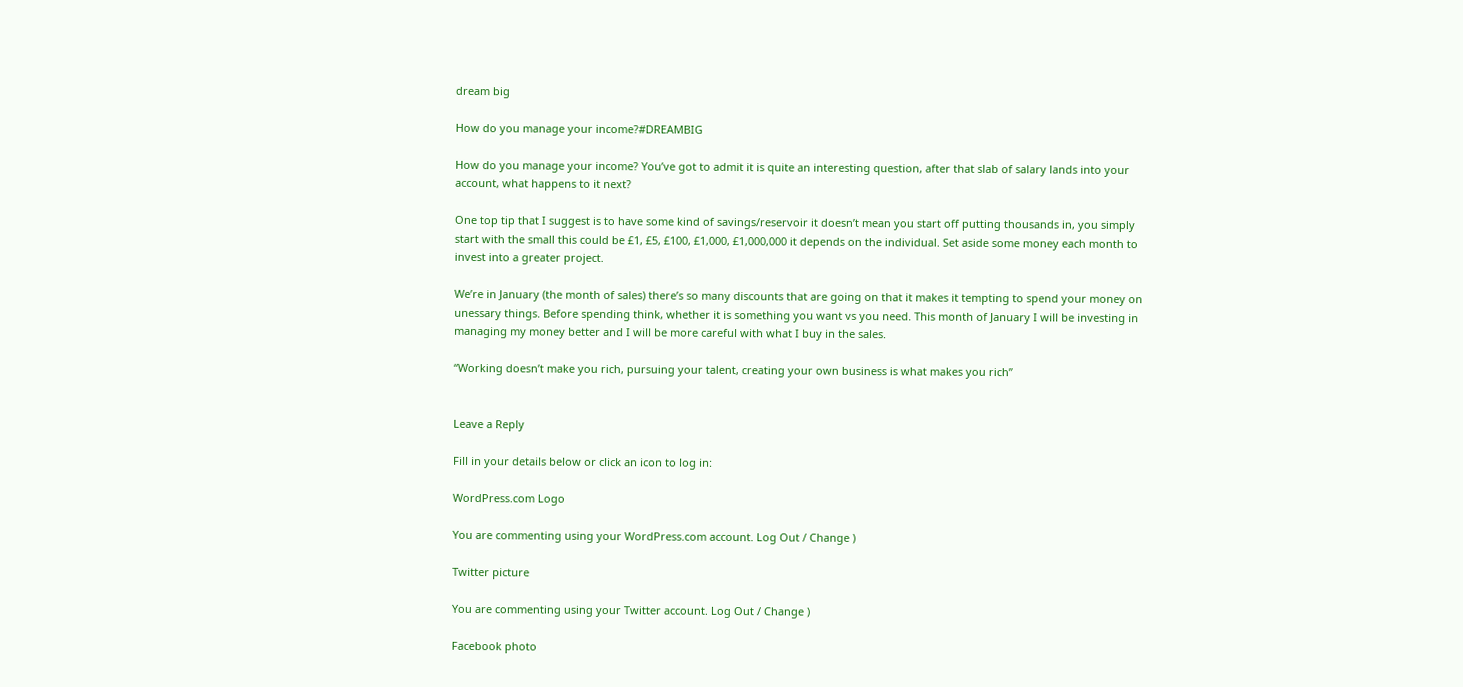dream big

How do you manage your income?#DREAMBIG

How do you manage your income? You’ve got to admit it is quite an interesting question, after that slab of salary lands into your account, what happens to it next?

One top tip that I suggest is to have some kind of savings/reservoir it doesn’t mean you start off putting thousands in, you simply start with the small this could be £1, £5, £100, £1,000, £1,000,000 it depends on the individual. Set aside some money each month to invest into a greater project.

We’re in January (the month of sales) there’s so many discounts that are going on that it makes it tempting to spend your money on unessary things. Before spending think, whether it is something you want vs you need. This month of January I will be investing in managing my money better and I will be more careful with what I buy in the sales.

“Working doesn’t make you rich, pursuing your talent, creating your own business is what makes you rich”


Leave a Reply

Fill in your details below or click an icon to log in:

WordPress.com Logo

You are commenting using your WordPress.com account. Log Out / Change )

Twitter picture

You are commenting using your Twitter account. Log Out / Change )

Facebook photo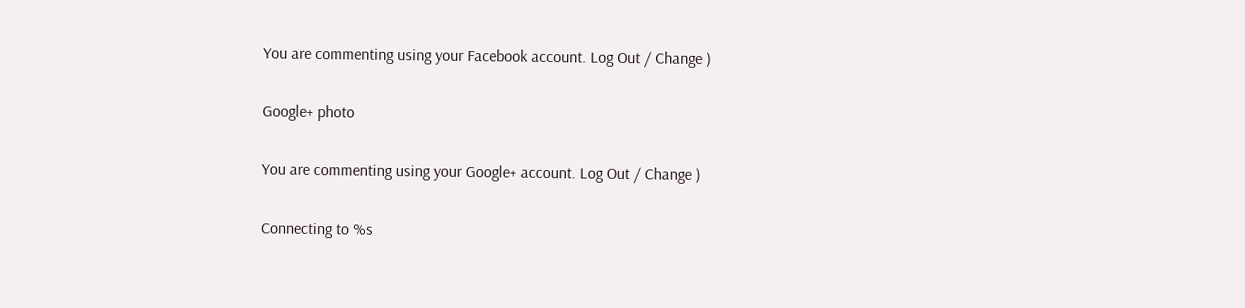You are commenting using your Facebook account. Log Out / Change )

Google+ photo

You are commenting using your Google+ account. Log Out / Change )

Connecting to %s